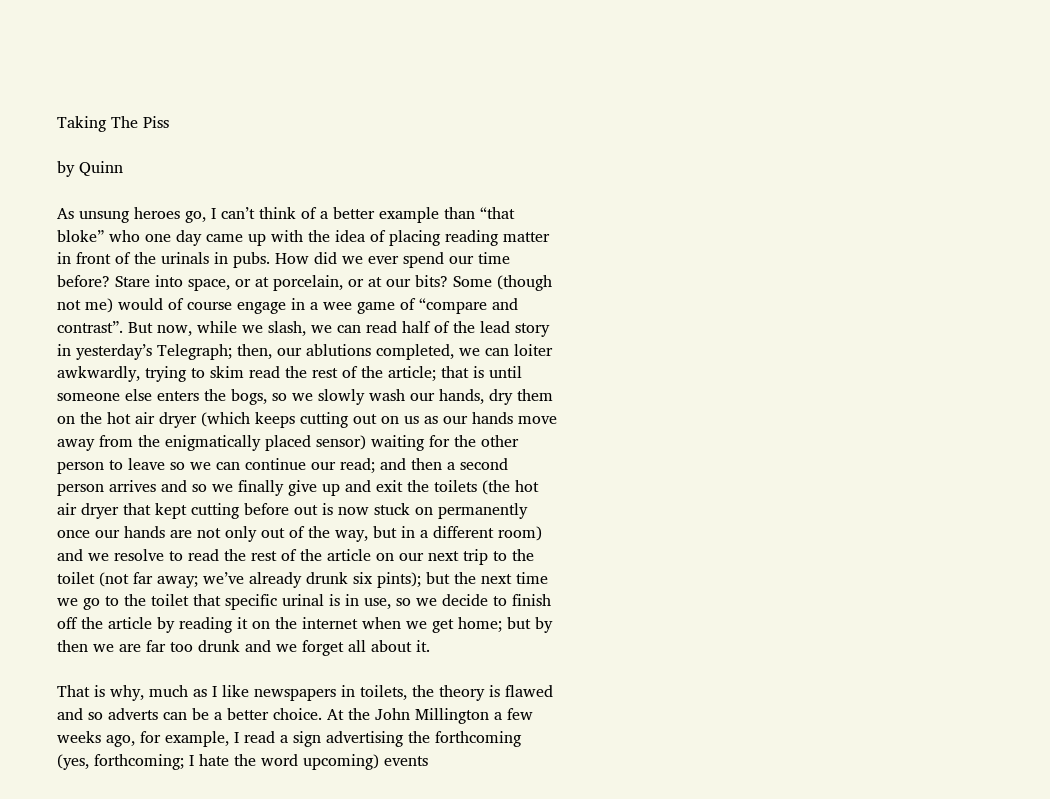Taking The Piss

by Quinn

As unsung heroes go, I can’t think of a better example than “that bloke” who one day came up with the idea of placing reading matter in front of the urinals in pubs. How did we ever spend our time before? Stare into space, or at porcelain, or at our bits? Some (though not me) would of course engage in a wee game of “compare and contrast”. But now, while we slash, we can read half of the lead story in yesterday’s Telegraph; then, our ablutions completed, we can loiter awkwardly, trying to skim read the rest of the article; that is until someone else enters the bogs, so we slowly wash our hands, dry them on the hot air dryer (which keeps cutting out on us as our hands move away from the enigmatically placed sensor) waiting for the other person to leave so we can continue our read; and then a second person arrives and so we finally give up and exit the toilets (the hot air dryer that kept cutting before out is now stuck on permanently once our hands are not only out of the way, but in a different room) and we resolve to read the rest of the article on our next trip to the toilet (not far away; we’ve already drunk six pints); but the next time we go to the toilet that specific urinal is in use, so we decide to finish off the article by reading it on the internet when we get home; but by then we are far too drunk and we forget all about it.

That is why, much as I like newspapers in toilets, the theory is flawed and so adverts can be a better choice. At the John Millington a few weeks ago, for example, I read a sign advertising the forthcoming (yes, forthcoming; I hate the word upcoming) events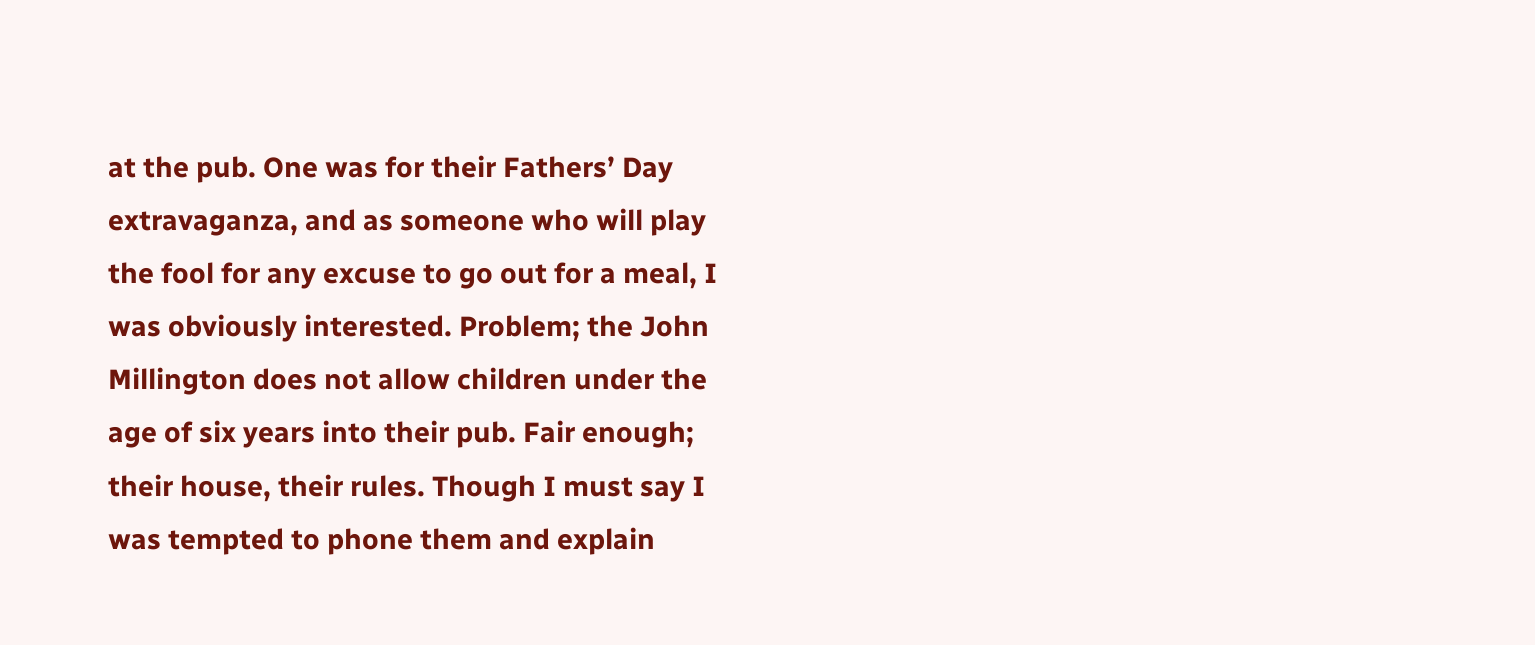at the pub. One was for their Fathers’ Day extravaganza, and as someone who will play the fool for any excuse to go out for a meal, I was obviously interested. Problem; the John Millington does not allow children under the age of six years into their pub. Fair enough; their house, their rules. Though I must say I was tempted to phone them and explain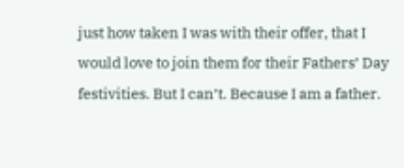just how taken I was with their offer, that I would love to join them for their Fathers’ Day festivities. But I can’t. Because I am a father.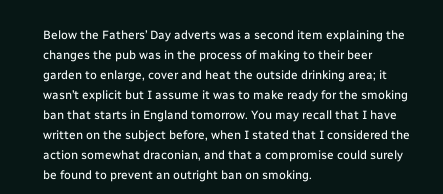Below the Fathers’ Day adverts was a second item explaining the changes the pub was in the process of making to their beer garden to enlarge, cover and heat the outside drinking area; it wasn’t explicit but I assume it was to make ready for the smoking ban that starts in England tomorrow. You may recall that I have written on the subject before, when I stated that I considered the action somewhat draconian, and that a compromise could surely be found to prevent an outright ban on smoking.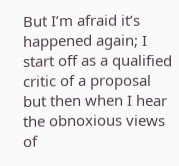But I’m afraid it’s happened again; I start off as a qualified critic of a proposal but then when I hear the obnoxious views of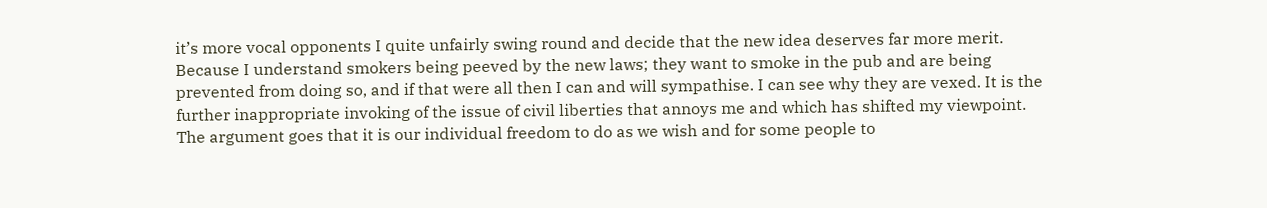it’s more vocal opponents I quite unfairly swing round and decide that the new idea deserves far more merit. Because I understand smokers being peeved by the new laws; they want to smoke in the pub and are being prevented from doing so, and if that were all then I can and will sympathise. I can see why they are vexed. It is the further inappropriate invoking of the issue of civil liberties that annoys me and which has shifted my viewpoint. The argument goes that it is our individual freedom to do as we wish and for some people to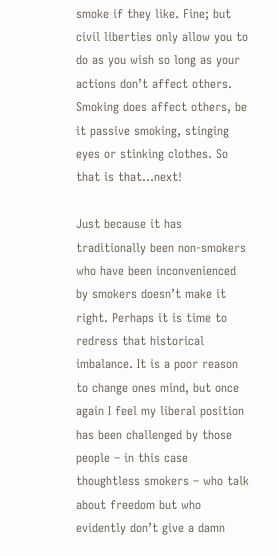smoke if they like. Fine; but civil liberties only allow you to do as you wish so long as your actions don’t affect others. Smoking does affect others, be it passive smoking, stinging eyes or stinking clothes. So that is that…next!

Just because it has traditionally been non-smokers who have been inconvenienced by smokers doesn’t make it right. Perhaps it is time to redress that historical imbalance. It is a poor reason to change ones mind, but once again I feel my liberal position has been challenged by those people – in this case thoughtless smokers – who talk about freedom but who evidently don’t give a damn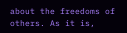about the freedoms of others. As it is,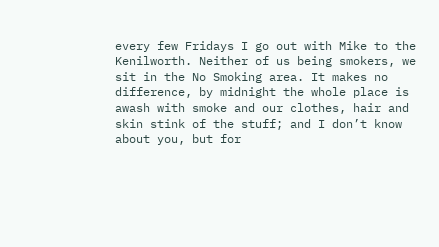every few Fridays I go out with Mike to the Kenilworth. Neither of us being smokers, we sit in the No Smoking area. It makes no difference, by midnight the whole place is awash with smoke and our clothes, hair and skin stink of the stuff; and I don’t know about you, but for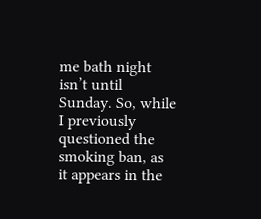me bath night isn’t until Sunday. So, while I previously questioned the smoking ban, as it appears in the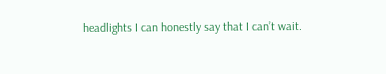headlights I can honestly say that I can’t wait.